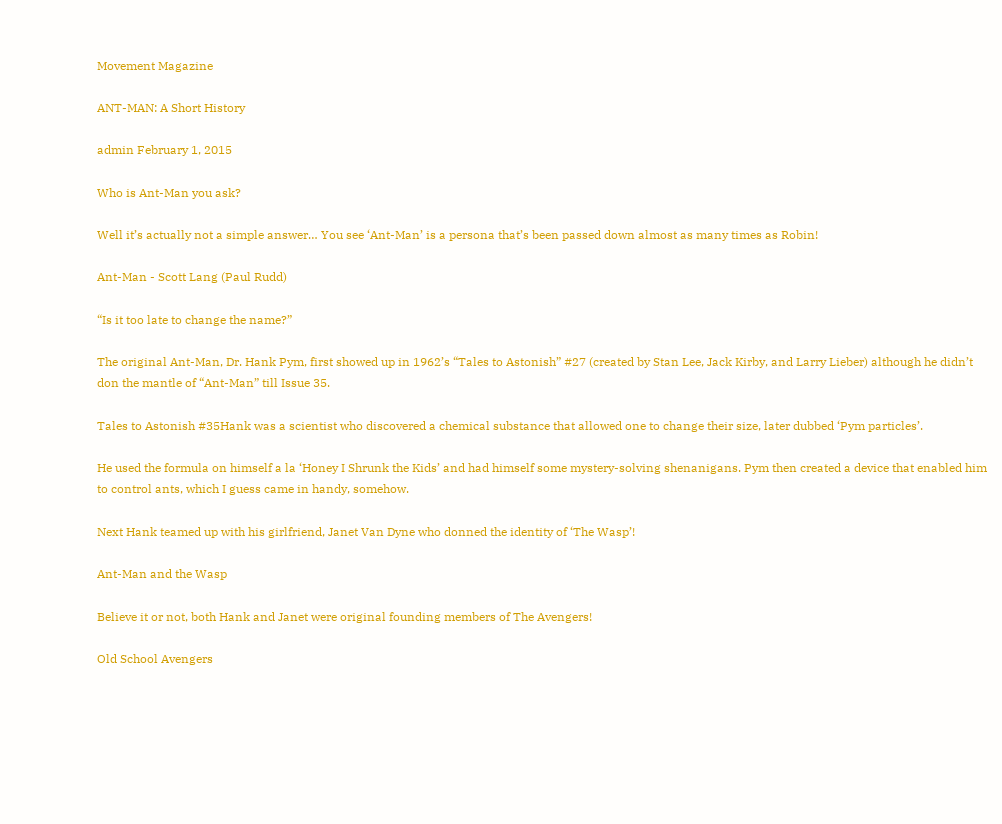Movement Magazine

ANT-MAN: A Short History

admin February 1, 2015

Who is Ant-Man you ask?

Well it’s actually not a simple answer… You see ‘Ant-Man’ is a persona that’s been passed down almost as many times as Robin!

Ant-Man - Scott Lang (Paul Rudd)

“Is it too late to change the name?”

The original Ant-Man, Dr. Hank Pym, first showed up in 1962’s “Tales to Astonish” #27 (created by Stan Lee, Jack Kirby, and Larry Lieber) although he didn’t don the mantle of “Ant-Man” till Issue 35.

Tales to Astonish #35Hank was a scientist who discovered a chemical substance that allowed one to change their size, later dubbed ‘Pym particles’.

He used the formula on himself a la ‘Honey I Shrunk the Kids’ and had himself some mystery-solving shenanigans. Pym then created a device that enabled him to control ants, which I guess came in handy, somehow.

Next Hank teamed up with his girlfriend, Janet Van Dyne who donned the identity of ‘The Wasp’!

Ant-Man and the Wasp

Believe it or not, both Hank and Janet were original founding members of The Avengers!

Old School Avengers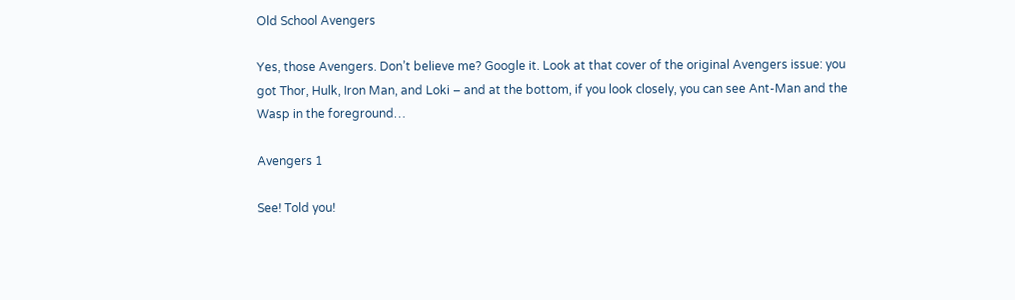Old School Avengers

Yes, those Avengers. Don’t believe me? Google it. Look at that cover of the original Avengers issue: you got Thor, Hulk, Iron Man, and Loki – and at the bottom, if you look closely, you can see Ant-Man and the Wasp in the foreground…

Avengers 1

See! Told you!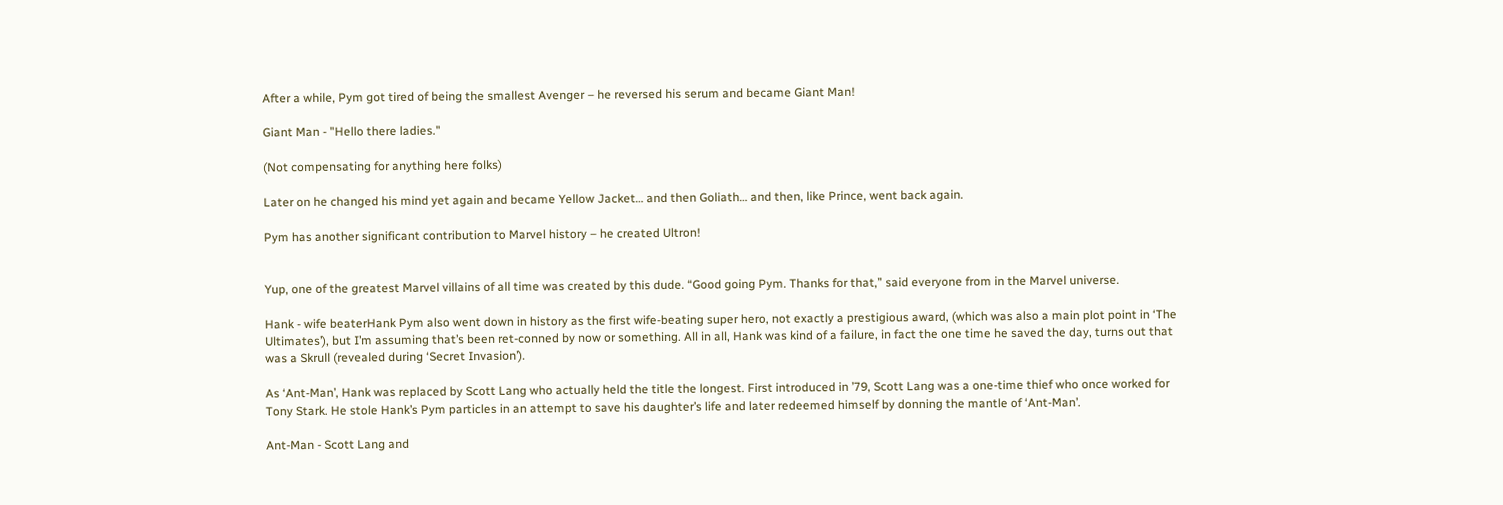After a while, Pym got tired of being the smallest Avenger – he reversed his serum and became Giant Man!

Giant Man - "Hello there ladies."

(Not compensating for anything here folks)

Later on he changed his mind yet again and became Yellow Jacket… and then Goliath… and then, like Prince, went back again.

Pym has another significant contribution to Marvel history – he created Ultron!


Yup, one of the greatest Marvel villains of all time was created by this dude. “Good going Pym. Thanks for that,” said everyone from in the Marvel universe.

Hank - wife beaterHank Pym also went down in history as the first wife-beating super hero, not exactly a prestigious award, (which was also a main plot point in ‘The Ultimates’), but I’m assuming that’s been ret-conned by now or something. All in all, Hank was kind of a failure, in fact the one time he saved the day, turns out that was a Skrull (revealed during ‘Secret Invasion’).

As ‘Ant-Man’, Hank was replaced by Scott Lang who actually held the title the longest. First introduced in ’79, Scott Lang was a one-time thief who once worked for Tony Stark. He stole Hank’s Pym particles in an attempt to save his daughter’s life and later redeemed himself by donning the mantle of ‘Ant-Man’.

Ant-Man - Scott Lang and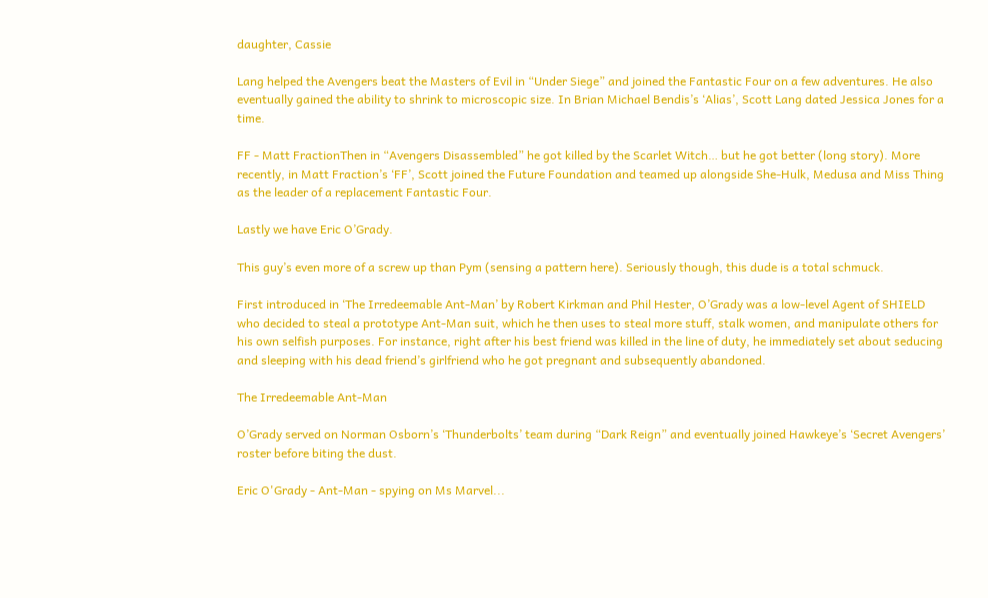daughter, Cassie

Lang helped the Avengers beat the Masters of Evil in “Under Siege” and joined the Fantastic Four on a few adventures. He also eventually gained the ability to shrink to microscopic size. In Brian Michael Bendis’s ‘Alias’, Scott Lang dated Jessica Jones for a time.

FF - Matt FractionThen in “Avengers Disassembled” he got killed by the Scarlet Witch… but he got better (long story). More recently, in Matt Fraction’s ‘FF’, Scott joined the Future Foundation and teamed up alongside She-Hulk, Medusa and Miss Thing as the leader of a replacement Fantastic Four.

Lastly we have Eric O’Grady.

This guy’s even more of a screw up than Pym (sensing a pattern here). Seriously though, this dude is a total schmuck.

First introduced in ‘The Irredeemable Ant-Man’ by Robert Kirkman and Phil Hester, O’Grady was a low-level Agent of SHIELD who decided to steal a prototype Ant-Man suit, which he then uses to steal more stuff, stalk women, and manipulate others for his own selfish purposes. For instance, right after his best friend was killed in the line of duty, he immediately set about seducing and sleeping with his dead friend’s girlfriend who he got pregnant and subsequently abandoned.

The Irredeemable Ant-Man

O’Grady served on Norman Osborn’s ‘Thunderbolts’ team during “Dark Reign” and eventually joined Hawkeye’s ‘Secret Avengers’ roster before biting the dust.

Eric O'Grady - Ant-Man - spying on Ms Marvel...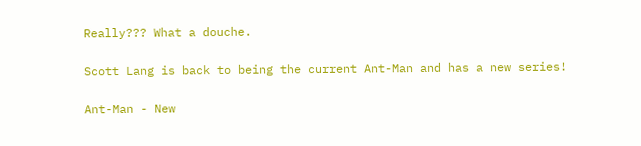Really??? What a douche.

Scott Lang is back to being the current Ant-Man and has a new series!

Ant-Man - New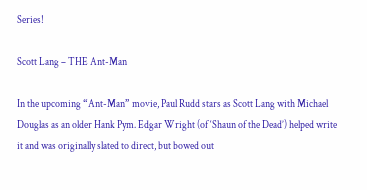Series!

Scott Lang – THE Ant-Man

In the upcoming “Ant-Man” movie, Paul Rudd stars as Scott Lang with Michael Douglas as an older Hank Pym. Edgar Wright (of ‘Shaun of the Dead’) helped write it and was originally slated to direct, but bowed out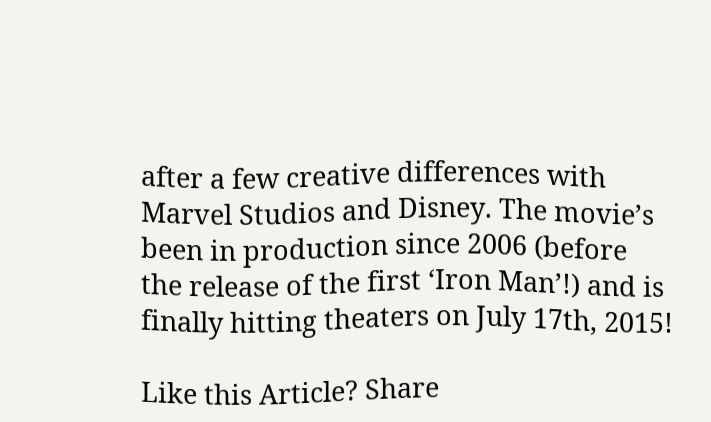after a few creative differences with Marvel Studios and Disney. The movie’s been in production since 2006 (before the release of the first ‘Iron Man’!) and is finally hitting theaters on July 17th, 2015!

Like this Article? Share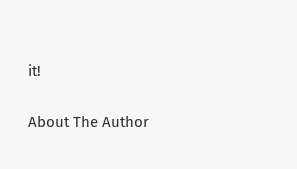it!

About The Author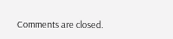Comments are closed.